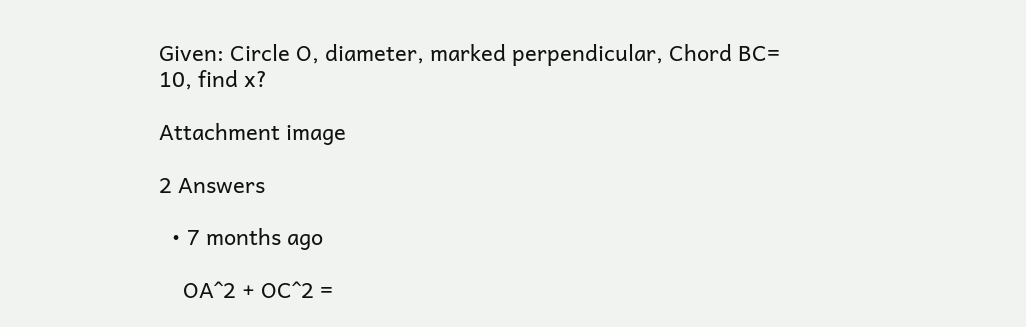Given: Circle O, diameter, marked perpendicular, Chord BC= 10, find x?

Attachment image

2 Answers

  • 7 months ago

    OA^2 + OC^2 =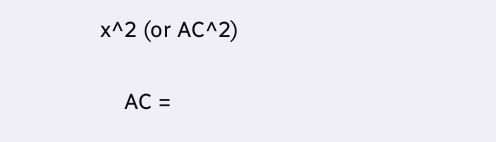x^2 (or AC^2)

    AC =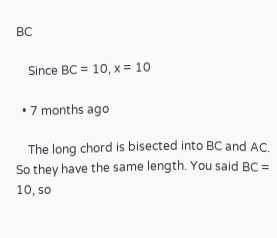BC

    Since BC = 10, x = 10

  • 7 months ago

    The long chord is bisected into BC and AC. So they have the same length. You said BC = 10, so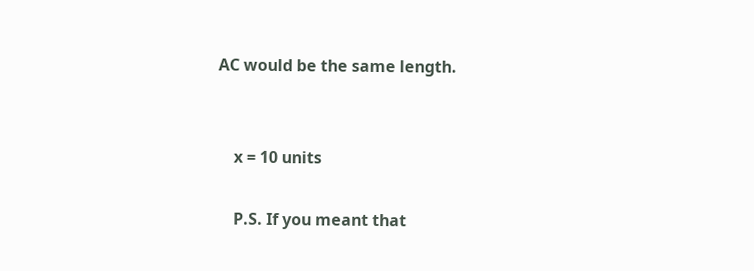AC would be the same length.


    x = 10 units

    P.S. If you meant that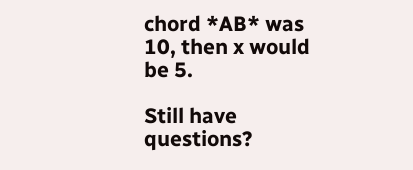chord *AB* was 10, then x would be 5.

Still have questions?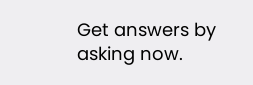Get answers by asking now.